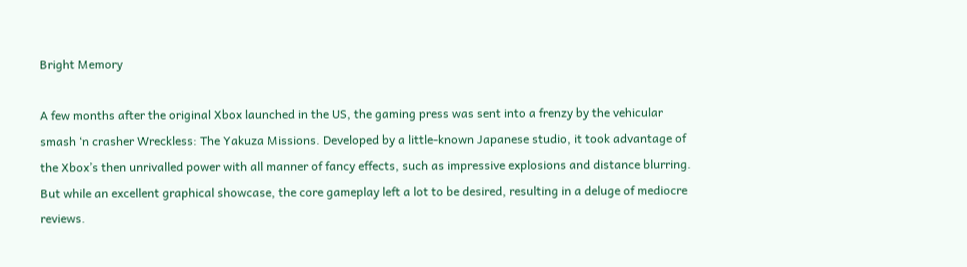Bright Memory

A few months after the original Xbox launched in the US, the gaming press was sent into a frenzy by the vehicular smash ‘n crasher Wreckless: The Yakuza Missions. Developed by a little-known Japanese studio, it took advantage of the Xbox’s then unrivalled power with all manner of fancy effects, such as impressive explosions and distance blurring. But while an excellent graphical showcase, the core gameplay left a lot to be desired, resulting in a deluge of mediocre reviews.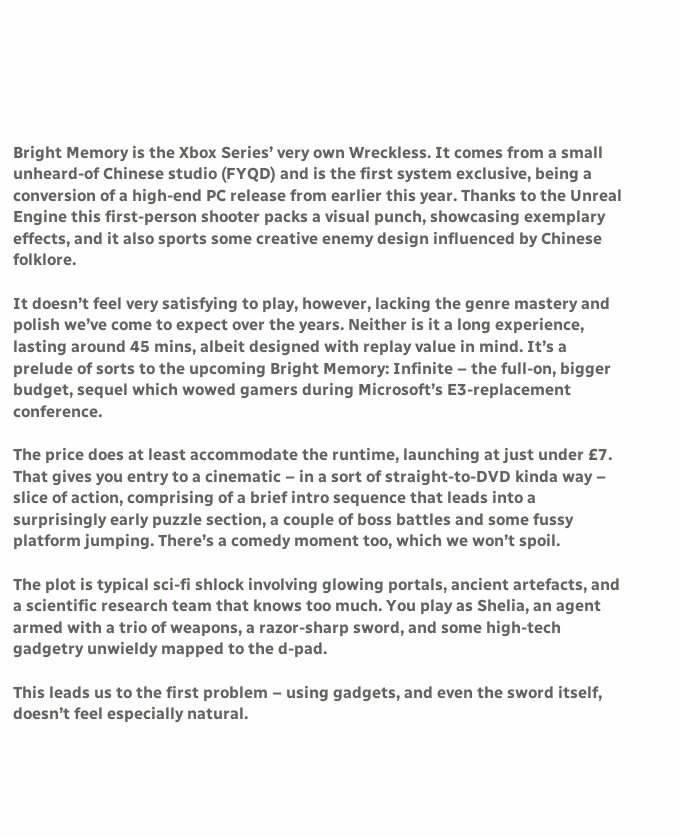Bright Memory is the Xbox Series’ very own Wreckless. It comes from a small unheard-of Chinese studio (FYQD) and is the first system exclusive, being a conversion of a high-end PC release from earlier this year. Thanks to the Unreal Engine this first-person shooter packs a visual punch, showcasing exemplary effects, and it also sports some creative enemy design influenced by Chinese folklore.

It doesn’t feel very satisfying to play, however, lacking the genre mastery and polish we’ve come to expect over the years. Neither is it a long experience, lasting around 45 mins, albeit designed with replay value in mind. It’s a prelude of sorts to the upcoming Bright Memory: Infinite – the full-on, bigger budget, sequel which wowed gamers during Microsoft’s E3-replacement conference.

The price does at least accommodate the runtime, launching at just under £7. That gives you entry to a cinematic – in a sort of straight-to-DVD kinda way – slice of action, comprising of a brief intro sequence that leads into a surprisingly early puzzle section, a couple of boss battles and some fussy platform jumping. There’s a comedy moment too, which we won’t spoil.

The plot is typical sci-fi shlock involving glowing portals, ancient artefacts, and a scientific research team that knows too much. You play as Shelia, an agent armed with a trio of weapons, a razor-sharp sword, and some high-tech gadgetry unwieldy mapped to the d-pad.

This leads us to the first problem – using gadgets, and even the sword itself, doesn’t feel especially natural.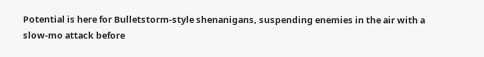Potential is here for Bulletstorm-style shenanigans, suspending enemies in the air with a slow-mo attack before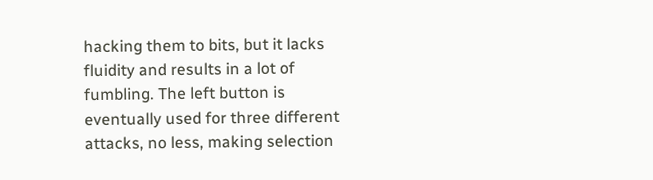hacking them to bits, but it lacks fluidity and results in a lot of fumbling. The left button is eventually used for three different attacks, no less, making selection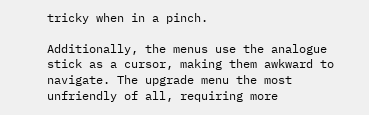tricky when in a pinch.

Additionally, the menus use the analogue stick as a cursor, making them awkward to navigate. The upgrade menu the most unfriendly of all, requiring more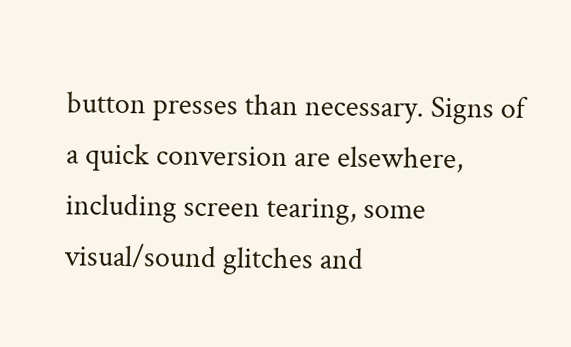button presses than necessary. Signs of a quick conversion are elsewhere, including screen tearing, some visual/sound glitches and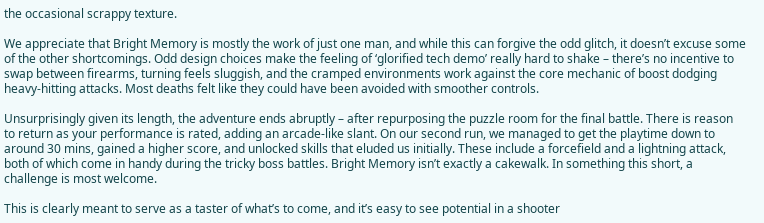the occasional scrappy texture.

We appreciate that Bright Memory is mostly the work of just one man, and while this can forgive the odd glitch, it doesn’t excuse some of the other shortcomings. Odd design choices make the feeling of ‘glorified tech demo’ really hard to shake – there’s no incentive to swap between firearms, turning feels sluggish, and the cramped environments work against the core mechanic of boost dodging heavy-hitting attacks. Most deaths felt like they could have been avoided with smoother controls.

Unsurprisingly given its length, the adventure ends abruptly – after repurposing the puzzle room for the final battle. There is reason to return as your performance is rated, adding an arcade-like slant. On our second run, we managed to get the playtime down to around 30 mins, gained a higher score, and unlocked skills that eluded us initially. These include a forcefield and a lightning attack, both of which come in handy during the tricky boss battles. Bright Memory isn’t exactly a cakewalk. In something this short, a challenge is most welcome.

This is clearly meant to serve as a taster of what’s to come, and it’s easy to see potential in a shooter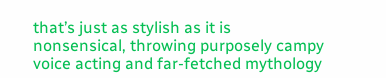that’s just as stylish as it is nonsensical, throwing purposely campy voice acting and far-fetched mythology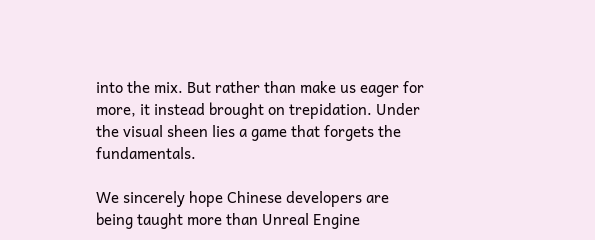into the mix. But rather than make us eager for more, it instead brought on trepidation. Under the visual sheen lies a game that forgets the fundamentals.

We sincerely hope Chinese developers are being taught more than Unreal Engine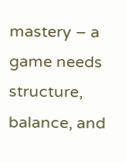mastery – a game needs structure, balance, and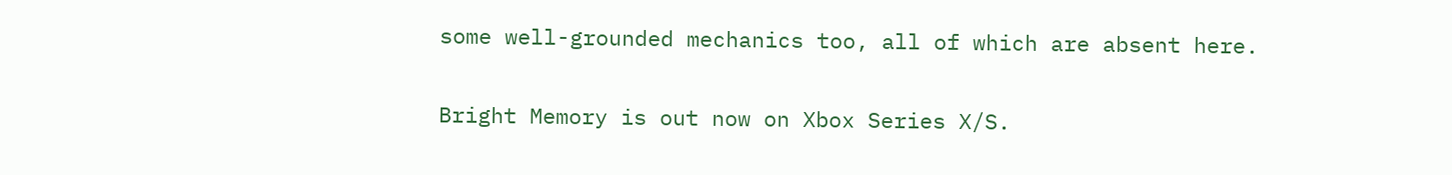some well-grounded mechanics too, all of which are absent here.

Bright Memory is out now on Xbox Series X/S.